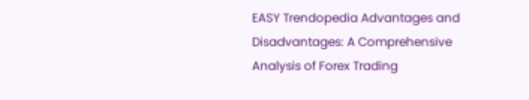EASY Trendopedia Advantages and Disadvantages: A Comprehensive Analysis of Forex Trading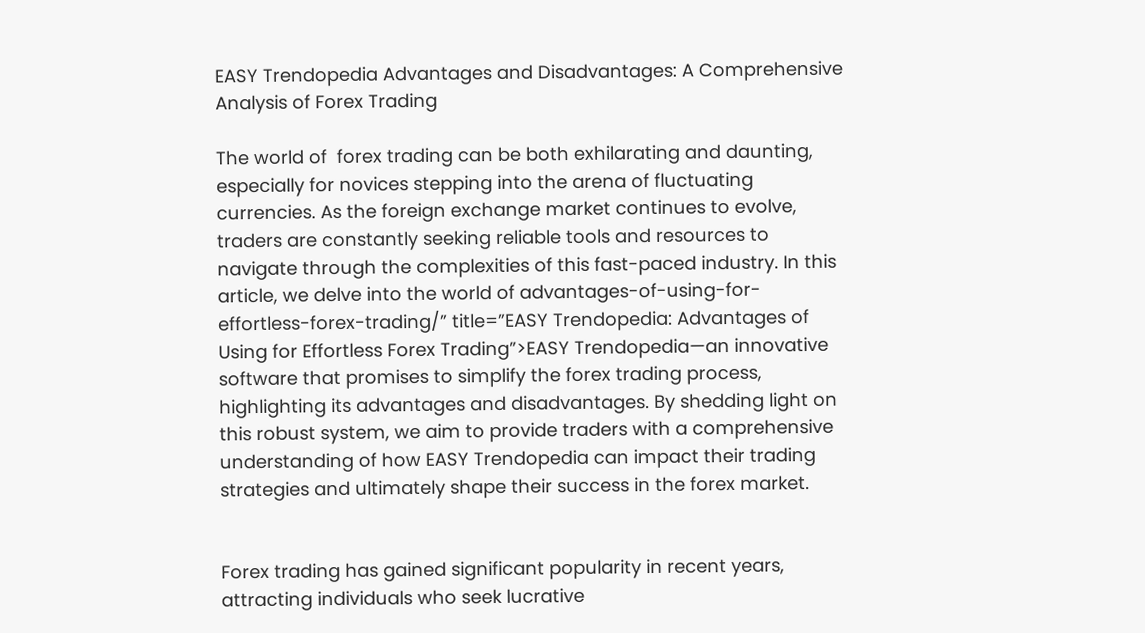EASY Trendopedia Advantages and Disadvantages: A Comprehensive Analysis of Forex Trading

The world of  forex trading can be both exhilarating and daunting, especially for novices stepping into the arena of fluctuating currencies. As the foreign exchange market continues to evolve, traders are constantly seeking reliable tools and resources to navigate through the complexities of this fast-paced industry. In this article, we delve into the world of advantages-of-using-for-effortless-forex-trading/” title=”EASY Trendopedia: Advantages of Using for Effortless Forex Trading”>EASY Trendopedia—an innovative software that promises to simplify the forex trading process, highlighting its advantages and disadvantages. By shedding light on this robust system, we aim to provide traders with a comprehensive understanding of how EASY Trendopedia can impact their trading strategies and ultimately shape their success in the forex market.


Forex trading has gained significant popularity in recent years, attracting individuals who seek lucrative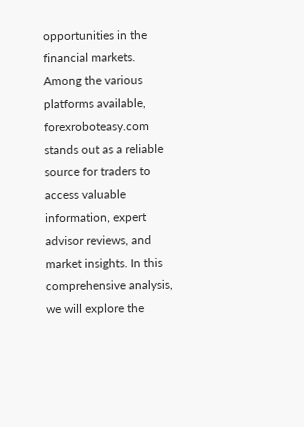opportunities in the financial markets. Among the various platforms available, forexroboteasy.com  stands out as a reliable source for traders to access valuable information, expert advisor reviews, and market insights. In this comprehensive analysis, we will explore the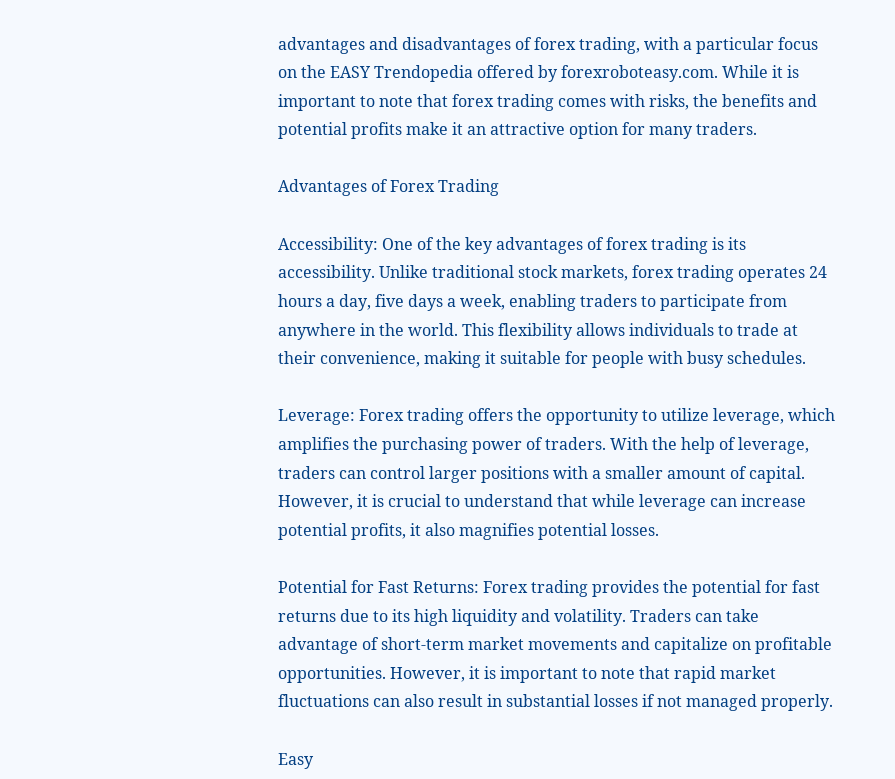advantages and disadvantages of forex trading, with a particular focus on the EASY Trendopedia offered by forexroboteasy.com. While it is important to note that forex trading comes with risks, the benefits and potential profits make it an attractive option for many traders.

Advantages of Forex Trading

Accessibility: One of the key advantages of forex trading is its accessibility. Unlike traditional stock markets, forex trading operates 24 hours a day, five days a week, enabling traders to participate from anywhere in the world. This flexibility allows individuals to trade at their convenience, making it suitable for people with busy schedules.

Leverage: Forex trading offers the opportunity to utilize leverage, which amplifies the purchasing power of traders. With the help of leverage, traders can control larger positions with a smaller amount of capital. However, it is crucial to understand that while leverage can increase potential profits, it also magnifies potential losses.

Potential for Fast Returns: Forex trading provides the potential for fast returns due to its high liquidity and volatility. Traders can take advantage of short-term market movements and capitalize on profitable opportunities. However, it is important to note that rapid market fluctuations can also result in substantial losses if not managed properly.

Easy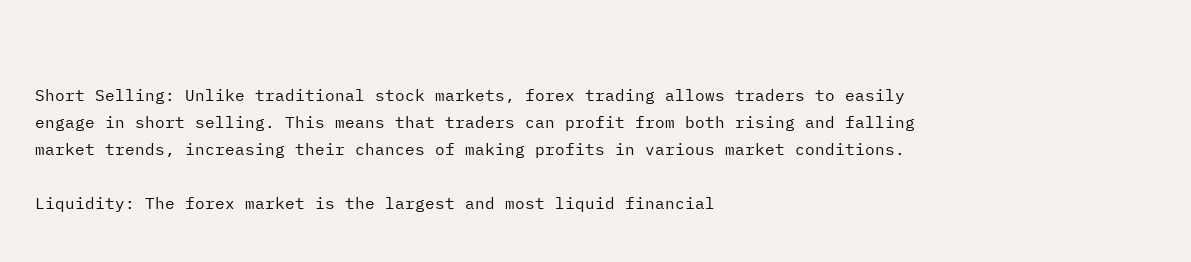Short Selling: Unlike traditional stock markets, forex trading allows traders to easily engage in short selling. This means that traders can profit from both rising and falling market trends, increasing their chances of making profits in various market conditions.

Liquidity: The forex market is the largest and most liquid financial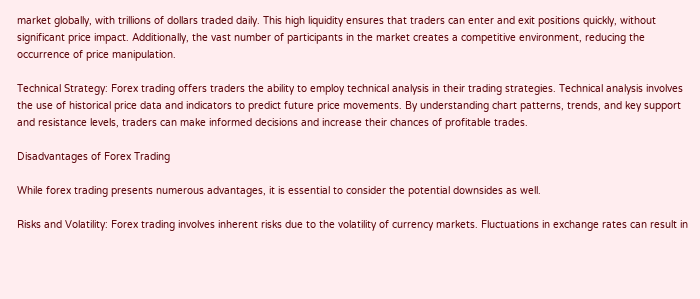market globally, with trillions of dollars traded daily. This high liquidity ensures that traders can enter and exit positions quickly, without significant price impact. Additionally, the vast number of participants in the market creates a competitive environment, reducing the occurrence of price manipulation.

Technical Strategy: Forex trading offers traders the ability to employ technical analysis in their trading strategies. Technical analysis involves the use of historical price data and indicators to predict future price movements. By understanding chart patterns, trends, and key support and resistance levels, traders can make informed decisions and increase their chances of profitable trades.

Disadvantages of Forex Trading

While forex trading presents numerous advantages, it is essential to consider the potential downsides as well.

Risks and Volatility: Forex trading involves inherent risks due to the volatility of currency markets. Fluctuations in exchange rates can result in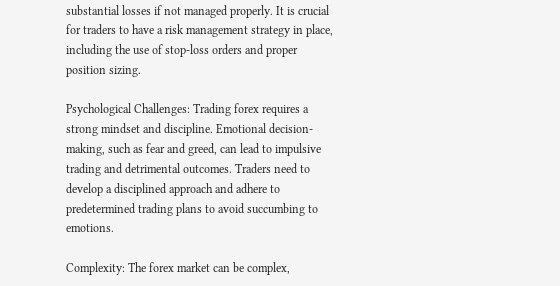substantial losses if not managed properly. It is crucial for traders to have a risk management strategy in place, including the use of stop-loss orders and proper position sizing.

Psychological Challenges: Trading forex requires a strong mindset and discipline. Emotional decision-making, such as fear and greed, can lead to impulsive trading and detrimental outcomes. Traders need to develop a disciplined approach and adhere to predetermined trading plans to avoid succumbing to emotions.

Complexity: The forex market can be complex,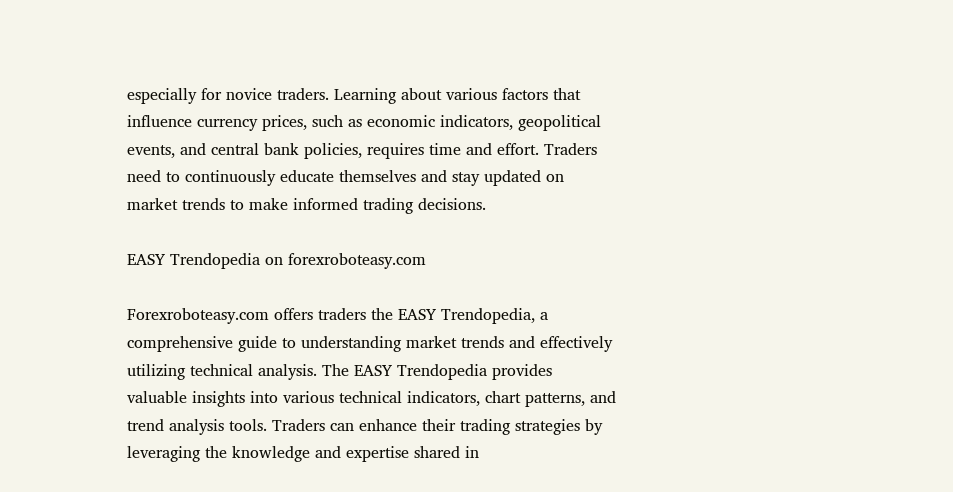especially for novice traders. Learning about various factors that influence currency prices, such as economic indicators, geopolitical events, and central bank policies, requires time and effort. Traders need to continuously educate themselves and stay updated on market trends to make informed trading decisions.

EASY Trendopedia on forexroboteasy.com

Forexroboteasy.com offers traders the EASY Trendopedia, a comprehensive guide to understanding market trends and effectively utilizing technical analysis. The EASY Trendopedia provides valuable insights into various technical indicators, chart patterns, and trend analysis tools. Traders can enhance their trading strategies by leveraging the knowledge and expertise shared in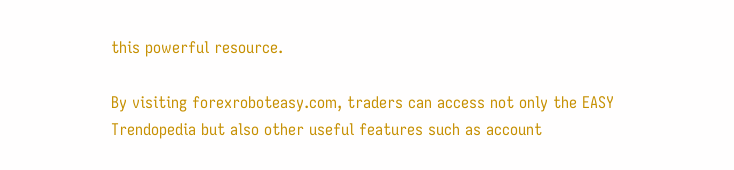this powerful resource.

By visiting forexroboteasy.com, traders can access not only the EASY Trendopedia but also other useful features such as account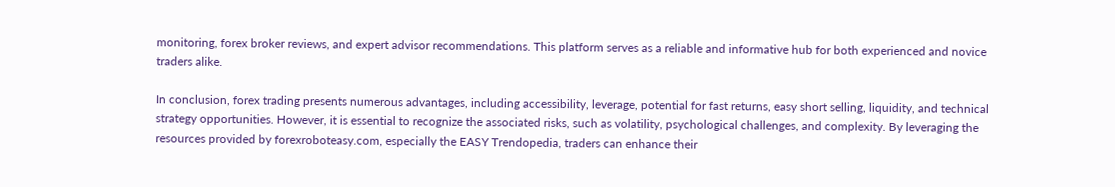monitoring, forex broker reviews, and expert advisor recommendations. This platform serves as a reliable and informative hub for both experienced and novice traders alike.

In conclusion, forex trading presents numerous advantages, including accessibility, leverage, potential for fast returns, easy short selling, liquidity, and technical strategy opportunities. However, it is essential to recognize the associated risks, such as volatility, psychological challenges, and complexity. By leveraging the resources provided by forexroboteasy.com, especially the EASY Trendopedia, traders can enhance their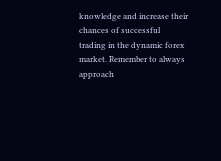knowledge and increase their chances of successful trading in the dynamic forex market. Remember to always approach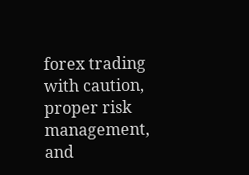forex trading with caution, proper risk management, and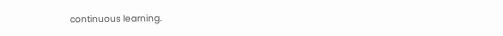continuous learning.